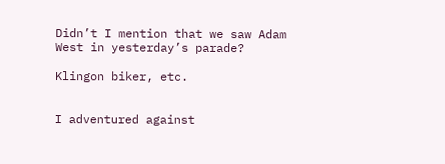Didn’t I mention that we saw Adam West in yesterday’s parade?

Klingon biker, etc.


I adventured against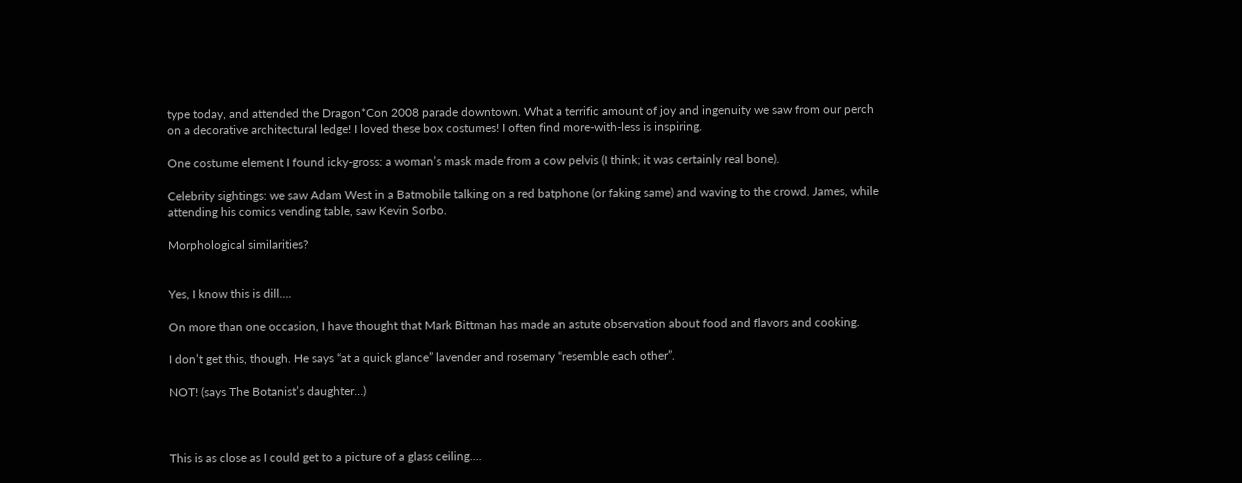type today, and attended the Dragon*Con 2008 parade downtown. What a terrific amount of joy and ingenuity we saw from our perch on a decorative architectural ledge! I loved these box costumes! I often find more-with-less is inspiring.

One costume element I found icky-gross: a woman’s mask made from a cow pelvis (I think; it was certainly real bone).

Celebrity sightings: we saw Adam West in a Batmobile talking on a red batphone (or faking same) and waving to the crowd. James, while attending his comics vending table, saw Kevin Sorbo.

Morphological similarities?


Yes, I know this is dill….

On more than one occasion, I have thought that Mark Bittman has made an astute observation about food and flavors and cooking.

I don’t get this, though. He says “at a quick glance” lavender and rosemary “resemble each other”.

NOT! (says The Botanist’s daughter…)



This is as close as I could get to a picture of a glass ceiling….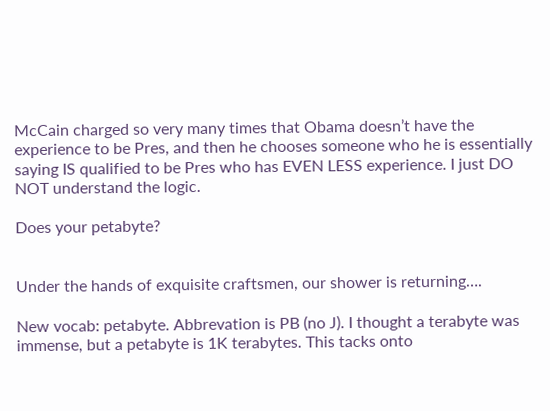McCain charged so very many times that Obama doesn’t have the experience to be Pres, and then he chooses someone who he is essentially saying IS qualified to be Pres who has EVEN LESS experience. I just DO NOT understand the logic.

Does your petabyte?


Under the hands of exquisite craftsmen, our shower is returning….

New vocab: petabyte. Abbrevation is PB (no J). I thought a terabyte was immense, but a petabyte is 1K terabytes. This tacks onto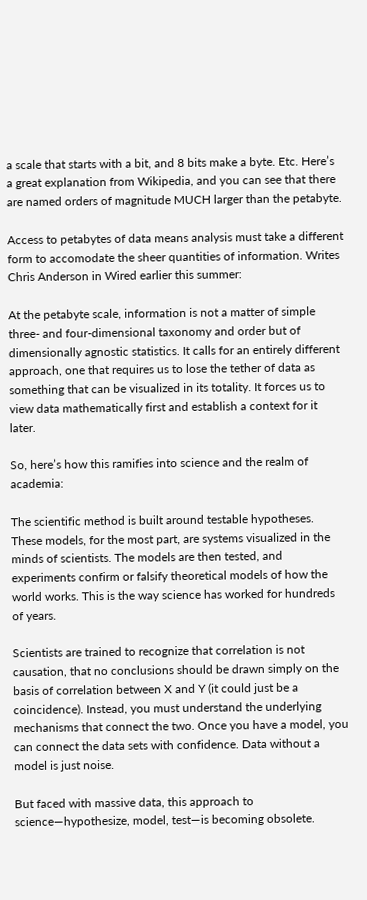a scale that starts with a bit, and 8 bits make a byte. Etc. Here’s a great explanation from Wikipedia, and you can see that there are named orders of magnitude MUCH larger than the petabyte.

Access to petabytes of data means analysis must take a different form to accomodate the sheer quantities of information. Writes Chris Anderson in Wired earlier this summer:

At the petabyte scale, information is not a matter of simple three- and four-dimensional taxonomy and order but of dimensionally agnostic statistics. It calls for an entirely different approach, one that requires us to lose the tether of data as something that can be visualized in its totality. It forces us to view data mathematically first and establish a context for it later.

So, here’s how this ramifies into science and the realm of academia:

The scientific method is built around testable hypotheses. These models, for the most part, are systems visualized in the minds of scientists. The models are then tested, and experiments confirm or falsify theoretical models of how the world works. This is the way science has worked for hundreds of years.

Scientists are trained to recognize that correlation is not causation, that no conclusions should be drawn simply on the basis of correlation between X and Y (it could just be a coincidence). Instead, you must understand the underlying mechanisms that connect the two. Once you have a model, you can connect the data sets with confidence. Data without a model is just noise.

But faced with massive data, this approach to science—hypothesize, model, test—is becoming obsolete.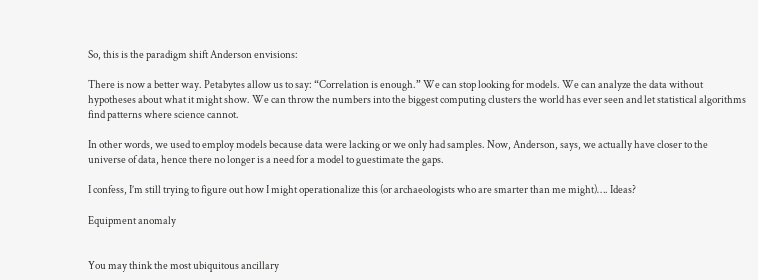So, this is the paradigm shift Anderson envisions:

There is now a better way. Petabytes allow us to say: “Correlation is enough.” We can stop looking for models. We can analyze the data without hypotheses about what it might show. We can throw the numbers into the biggest computing clusters the world has ever seen and let statistical algorithms find patterns where science cannot.

In other words, we used to employ models because data were lacking or we only had samples. Now, Anderson, says, we actually have closer to the universe of data, hence there no longer is a need for a model to guestimate the gaps.

I confess, I’m still trying to figure out how I might operationalize this (or archaeologists who are smarter than me might)…. Ideas?

Equipment anomaly


You may think the most ubiquitous ancillary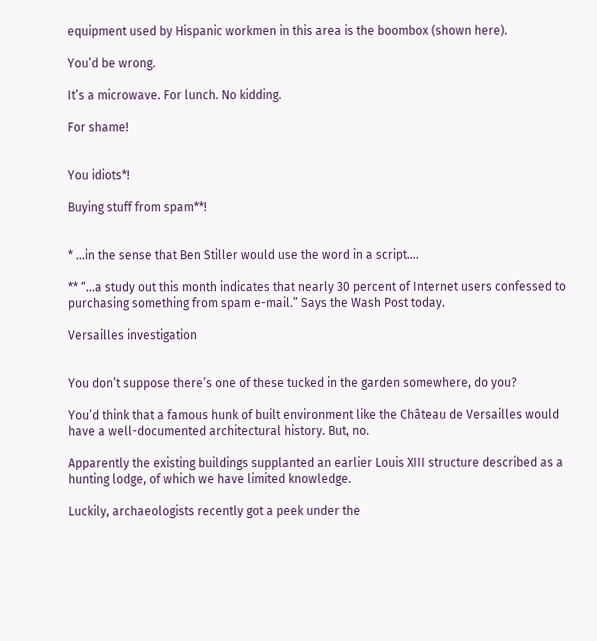equipment used by Hispanic workmen in this area is the boombox (shown here).

You’d be wrong.

It’s a microwave. For lunch. No kidding.

For shame!


You idiots*!

Buying stuff from spam**!


* …in the sense that Ben Stiller would use the word in a script….

** “…a study out this month indicates that nearly 30 percent of Internet users confessed to purchasing something from spam e-mail.” Says the Wash Post today.

Versailles investigation


You don’t suppose there’s one of these tucked in the garden somewhere, do you?

You’d think that a famous hunk of built environment like the Château de Versailles would have a well-documented architectural history. But, no.

Apparently the existing buildings supplanted an earlier Louis XIII structure described as a hunting lodge, of which we have limited knowledge.

Luckily, archaeologists recently got a peek under the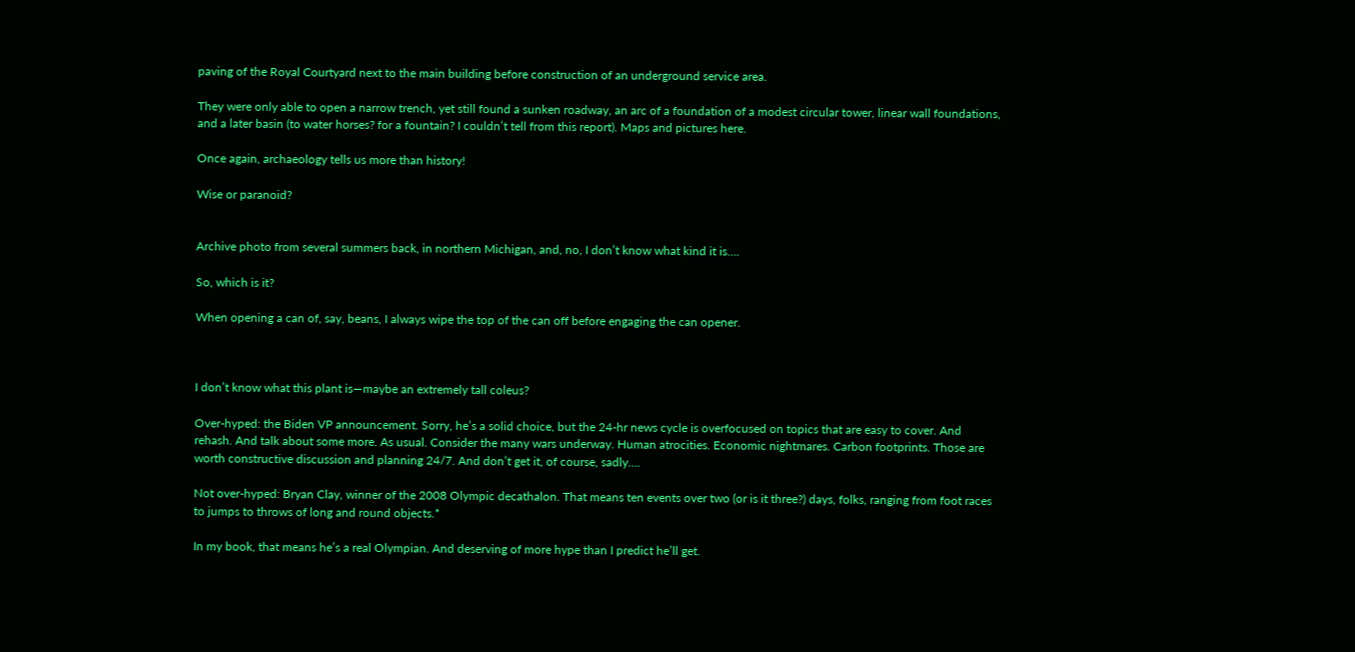paving of the Royal Courtyard next to the main building before construction of an underground service area.

They were only able to open a narrow trench, yet still found a sunken roadway, an arc of a foundation of a modest circular tower, linear wall foundations, and a later basin (to water horses? for a fountain? I couldn’t tell from this report). Maps and pictures here.

Once again, archaeology tells us more than history!

Wise or paranoid?


Archive photo from several summers back, in northern Michigan, and, no, I don’t know what kind it is….

So, which is it?

When opening a can of, say, beans, I always wipe the top of the can off before engaging the can opener.



I don’t know what this plant is—maybe an extremely tall coleus?

Over-hyped: the Biden VP announcement. Sorry, he’s a solid choice, but the 24-hr news cycle is overfocused on topics that are easy to cover. And rehash. And talk about some more. As usual. Consider the many wars underway. Human atrocities. Economic nightmares. Carbon footprints. Those are worth constructive discussion and planning 24/7. And don’t get it, of course, sadly….

Not over-hyped: Bryan Clay, winner of the 2008 Olympic decathalon. That means ten events over two (or is it three?) days, folks, ranging from foot races to jumps to throws of long and round objects.*

In my book, that means he’s a real Olympian. And deserving of more hype than I predict he’ll get.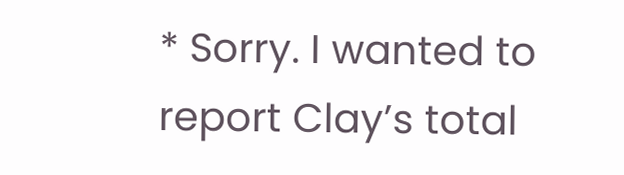* Sorry. I wanted to report Clay’s total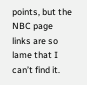points, but the NBC page links are so lame that I can’t find it.